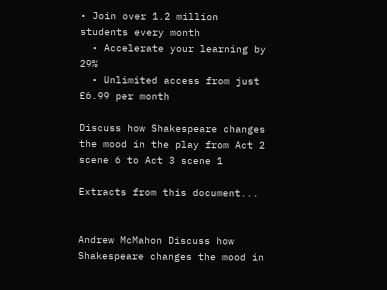• Join over 1.2 million students every month
  • Accelerate your learning by 29%
  • Unlimited access from just £6.99 per month

Discuss how Shakespeare changes the mood in the play from Act 2 scene 6 to Act 3 scene 1

Extracts from this document...


Andrew McMahon Discuss how Shakespeare changes the mood in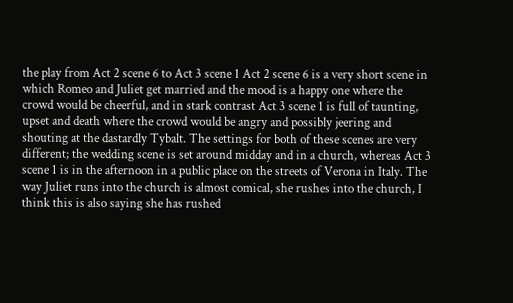the play from Act 2 scene 6 to Act 3 scene 1 Act 2 scene 6 is a very short scene in which Romeo and Juliet get married and the mood is a happy one where the crowd would be cheerful, and in stark contrast Act 3 scene 1 is full of taunting, upset and death where the crowd would be angry and possibly jeering and shouting at the dastardly Tybalt. The settings for both of these scenes are very different; the wedding scene is set around midday and in a church, whereas Act 3 scene 1 is in the afternoon in a public place on the streets of Verona in Italy. The way Juliet runs into the church is almost comical, she rushes into the church, I think this is also saying she has rushed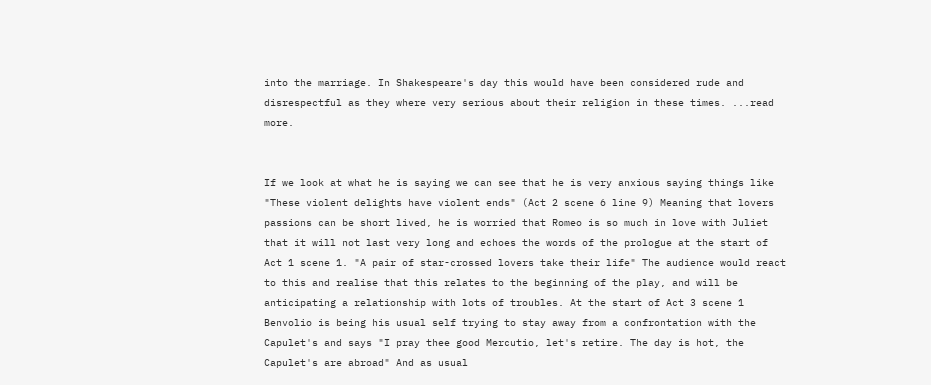into the marriage. In Shakespeare's day this would have been considered rude and disrespectful as they where very serious about their religion in these times. ...read more.


If we look at what he is saying we can see that he is very anxious saying things like "These violent delights have violent ends" (Act 2 scene 6 line 9) Meaning that lovers passions can be short lived, he is worried that Romeo is so much in love with Juliet that it will not last very long and echoes the words of the prologue at the start of Act 1 scene 1. "A pair of star-crossed lovers take their life" The audience would react to this and realise that this relates to the beginning of the play, and will be anticipating a relationship with lots of troubles. At the start of Act 3 scene 1 Benvolio is being his usual self trying to stay away from a confrontation with the Capulet's and says "I pray thee good Mercutio, let's retire. The day is hot, the Capulet's are abroad" And as usual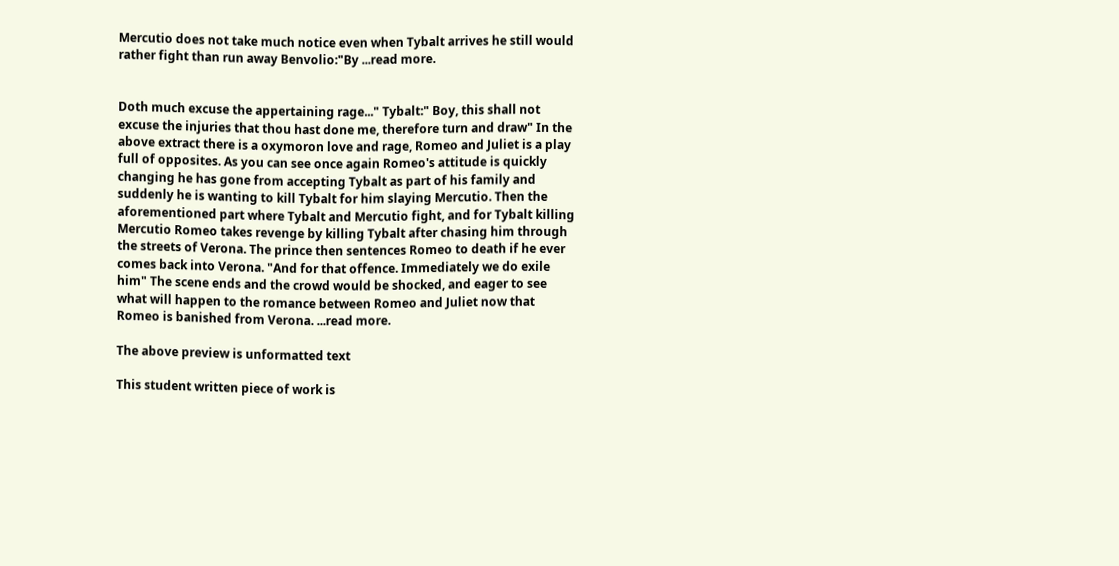Mercutio does not take much notice even when Tybalt arrives he still would rather fight than run away Benvolio:"By ...read more.


Doth much excuse the appertaining rage..." Tybalt:" Boy, this shall not excuse the injuries that thou hast done me, therefore turn and draw" In the above extract there is a oxymoron love and rage, Romeo and Juliet is a play full of opposites. As you can see once again Romeo's attitude is quickly changing he has gone from accepting Tybalt as part of his family and suddenly he is wanting to kill Tybalt for him slaying Mercutio. Then the aforementioned part where Tybalt and Mercutio fight, and for Tybalt killing Mercutio Romeo takes revenge by killing Tybalt after chasing him through the streets of Verona. The prince then sentences Romeo to death if he ever comes back into Verona. "And for that offence. Immediately we do exile him" The scene ends and the crowd would be shocked, and eager to see what will happen to the romance between Romeo and Juliet now that Romeo is banished from Verona. ...read more.

The above preview is unformatted text

This student written piece of work is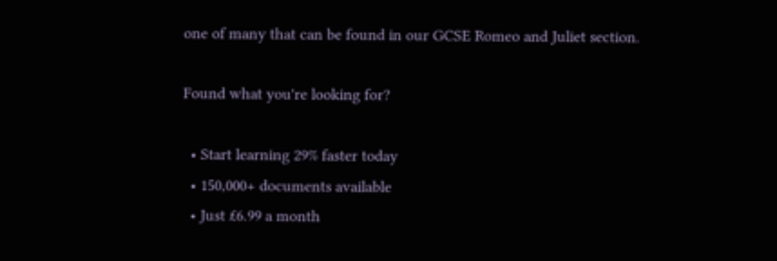one of many that can be found in our GCSE Romeo and Juliet section.

Found what you're looking for?

  • Start learning 29% faster today
  • 150,000+ documents available
  • Just £6.99 a month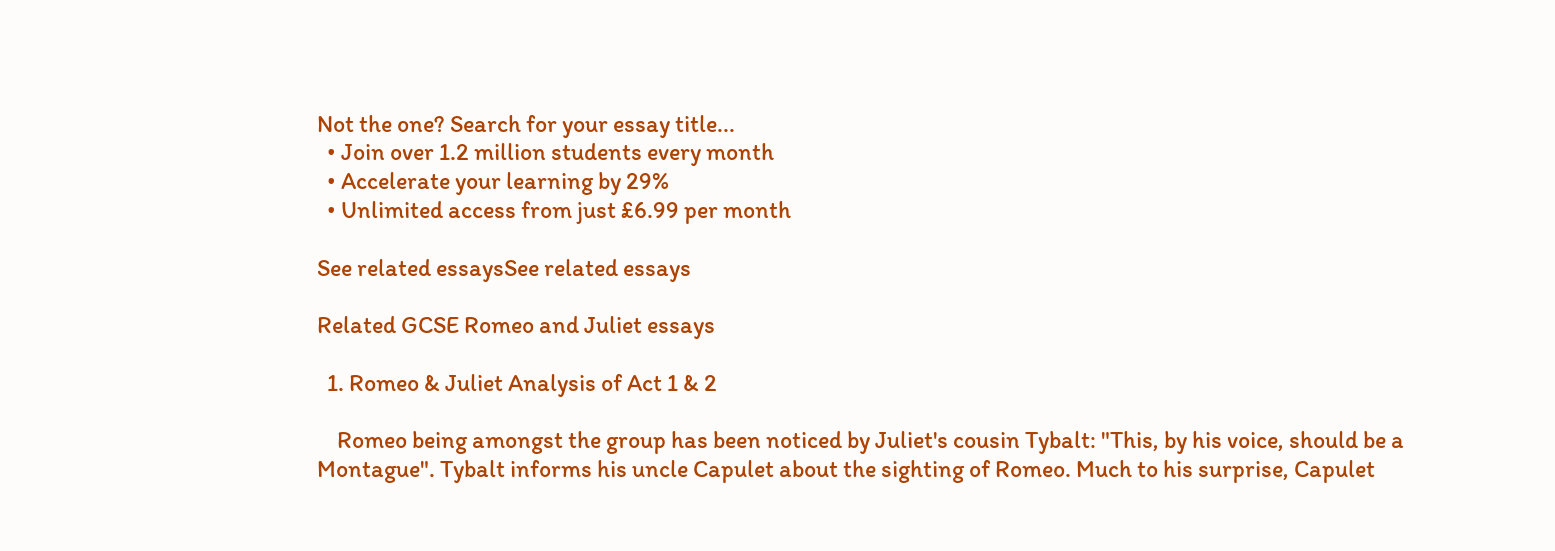Not the one? Search for your essay title...
  • Join over 1.2 million students every month
  • Accelerate your learning by 29%
  • Unlimited access from just £6.99 per month

See related essaysSee related essays

Related GCSE Romeo and Juliet essays

  1. Romeo & Juliet Analysis of Act 1 & 2

    Romeo being amongst the group has been noticed by Juliet's cousin Tybalt: "This, by his voice, should be a Montague". Tybalt informs his uncle Capulet about the sighting of Romeo. Much to his surprise, Capulet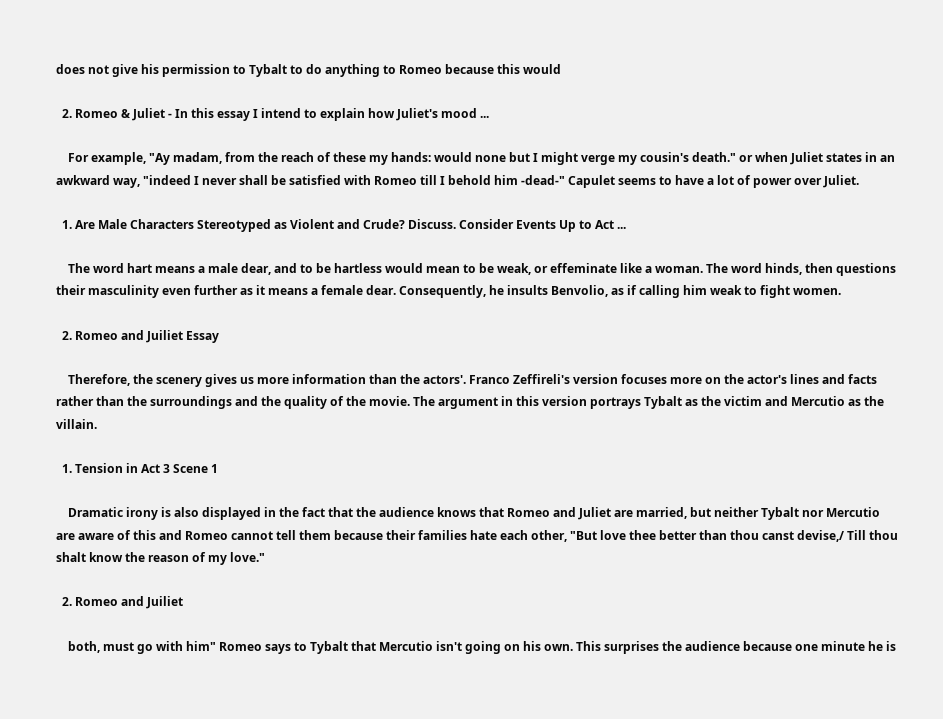does not give his permission to Tybalt to do anything to Romeo because this would

  2. Romeo & Juliet - In this essay I intend to explain how Juliet's mood ...

    For example, "Ay madam, from the reach of these my hands: would none but I might verge my cousin's death." or when Juliet states in an awkward way, "indeed I never shall be satisfied with Romeo till I behold him -dead-" Capulet seems to have a lot of power over Juliet.

  1. Are Male Characters Stereotyped as Violent and Crude? Discuss. Consider Events Up to Act ...

    The word hart means a male dear, and to be hartless would mean to be weak, or effeminate like a woman. The word hinds, then questions their masculinity even further as it means a female dear. Consequently, he insults Benvolio, as if calling him weak to fight women.

  2. Romeo and Juiliet Essay

    Therefore, the scenery gives us more information than the actors'. Franco Zeffireli's version focuses more on the actor's lines and facts rather than the surroundings and the quality of the movie. The argument in this version portrays Tybalt as the victim and Mercutio as the villain.

  1. Tension in Act 3 Scene 1

    Dramatic irony is also displayed in the fact that the audience knows that Romeo and Juliet are married, but neither Tybalt nor Mercutio are aware of this and Romeo cannot tell them because their families hate each other, "But love thee better than thou canst devise,/ Till thou shalt know the reason of my love."

  2. Romeo and Juiliet

    both, must go with him" Romeo says to Tybalt that Mercutio isn't going on his own. This surprises the audience because one minute he is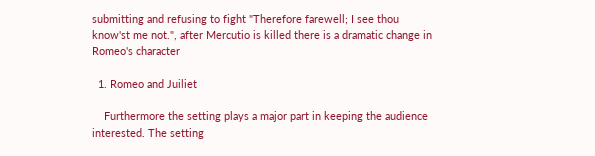submitting and refusing to fight "Therefore farewell; I see thou know'st me not.", after Mercutio is killed there is a dramatic change in Romeo's character

  1. Romeo and Juiliet

    Furthermore the setting plays a major part in keeping the audience interested. The setting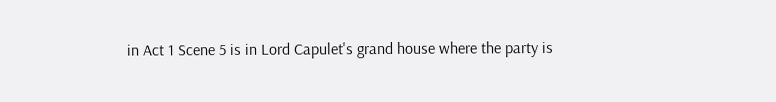in Act 1 Scene 5 is in Lord Capulet's grand house where the party is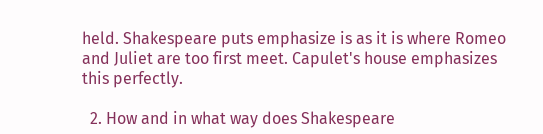held. Shakespeare puts emphasize is as it is where Romeo and Juliet are too first meet. Capulet's house emphasizes this perfectly.

  2. How and in what way does Shakespeare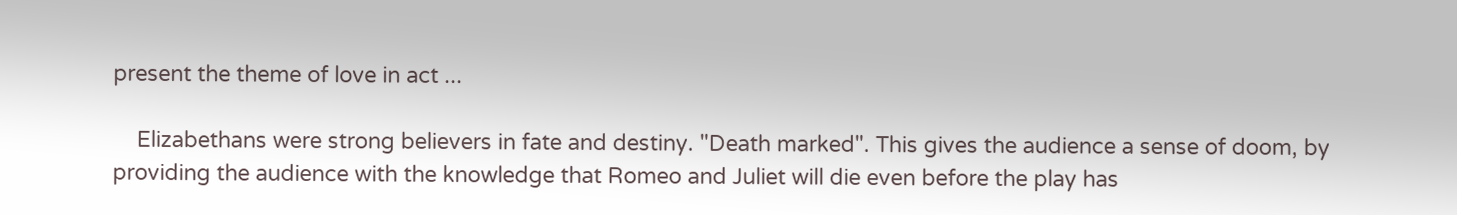present the theme of love in act ...

    Elizabethans were strong believers in fate and destiny. "Death marked". This gives the audience a sense of doom, by providing the audience with the knowledge that Romeo and Juliet will die even before the play has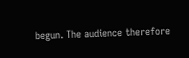begun. The audience therefore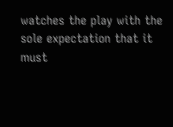watches the play with the sole expectation that it must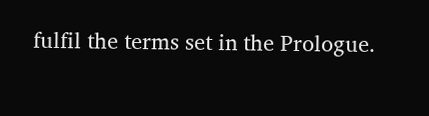fulfil the terms set in the Prologue.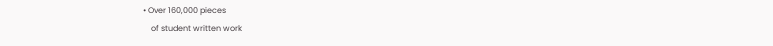• Over 160,000 pieces
    of student written work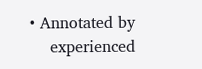• Annotated by
    experienced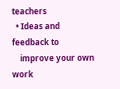teachers
  • Ideas and feedback to
    improve your own work